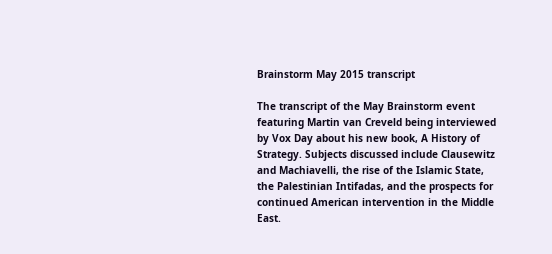Brainstorm May 2015 transcript

The transcript of the May Brainstorm event featuring Martin van Creveld being interviewed by Vox Day about his new book, A History of Strategy. Subjects discussed include Clausewitz and Machiavelli, the rise of the Islamic State, the Palestinian Intifadas, and the prospects for continued American intervention in the Middle East.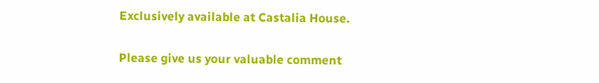Exclusively available at Castalia House.

Please give us your valuable comment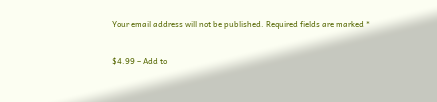Your email address will not be published. Required fields are marked *


$4.99 – Add to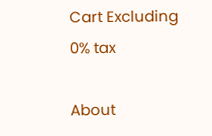Cart Excluding 0% tax

About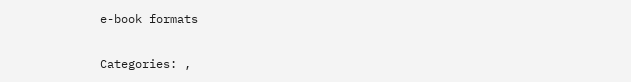e-book formats

Categories: ,